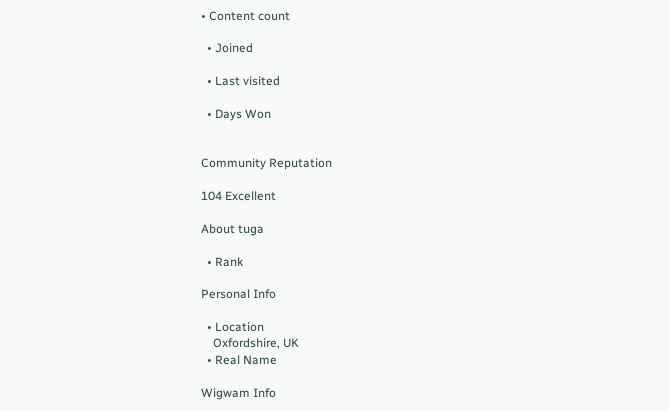• Content count

  • Joined

  • Last visited

  • Days Won


Community Reputation

104 Excellent

About tuga

  • Rank

Personal Info

  • Location
    Oxfordshire, UK
  • Real Name

Wigwam Info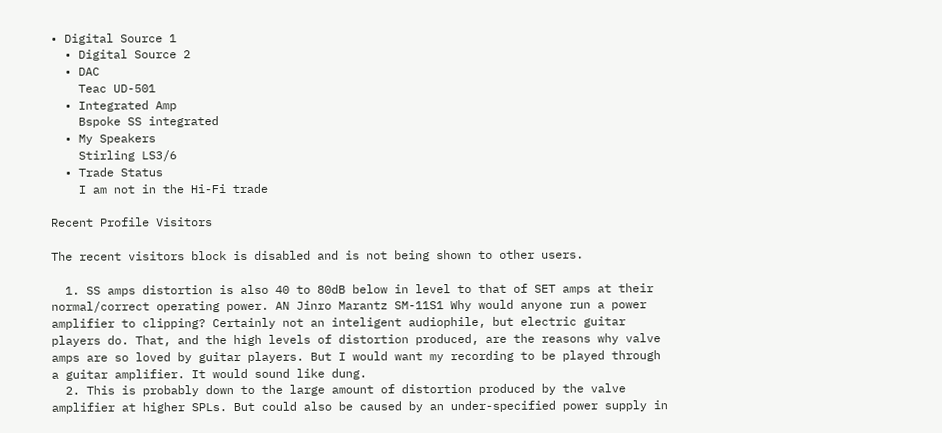• Digital Source 1
  • Digital Source 2
  • DAC
    Teac UD-501
  • Integrated Amp
    Bspoke SS integrated
  • My Speakers
    Stirling LS3/6
  • Trade Status
    I am not in the Hi-Fi trade

Recent Profile Visitors

The recent visitors block is disabled and is not being shown to other users.

  1. SS amps distortion is also 40 to 80dB below in level to that of SET amps at their normal/correct operating power. AN Jinro Marantz SM-11S1 Why would anyone run a power amplifier to clipping? Certainly not an inteligent audiophile, but electric guitar players do. That, and the high levels of distortion produced, are the reasons why valve amps are so loved by guitar players. But I would want my recording to be played through a guitar amplifier. It would sound like dung.
  2. This is probably down to the large amount of distortion produced by the valve amplifier at higher SPLs. But could also be caused by an under-specified power supply in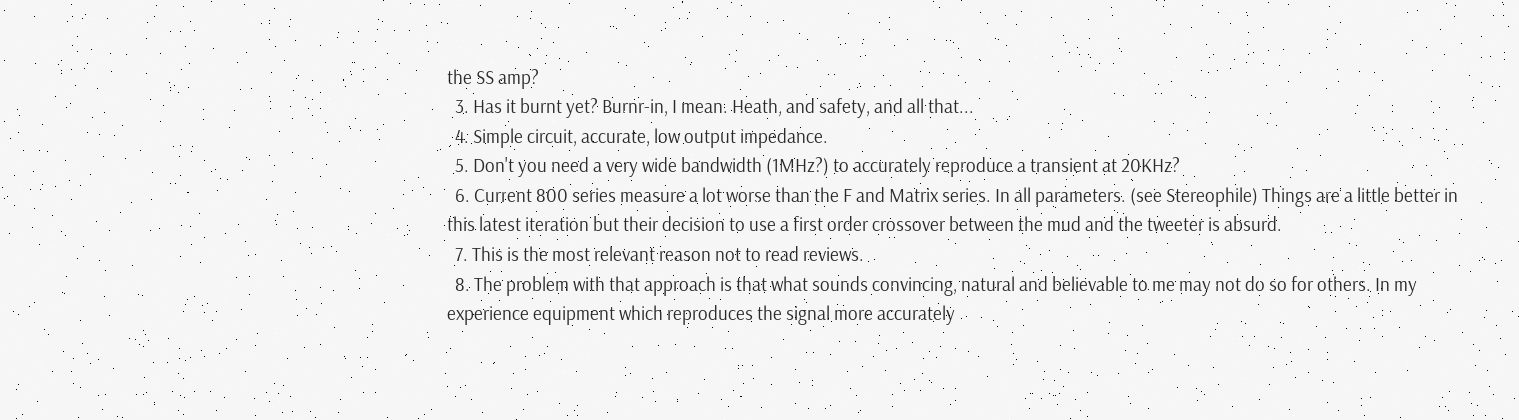the SS amp?
  3. Has it burnt yet? Burnr-in, I mean. Heath, and safety, and all that...
  4. Simple circuit, accurate, low output impedance.
  5. Don't you need a very wide bandwidth (1MHz?) to accurately reproduce a transient at 20KHz?
  6. Current 800 series measure a lot worse than the F and Matrix series. In all parameters. (see Stereophile) Things are a little better in this latest iteration but their decision to use a first order crossover between the mud and the tweeter is absurd.
  7. This is the most relevant reason not to read reviews.
  8. The problem with that approach is that what sounds convincing, natural and believable to me may not do so for others. In my experience equipment which reproduces the signal more accurately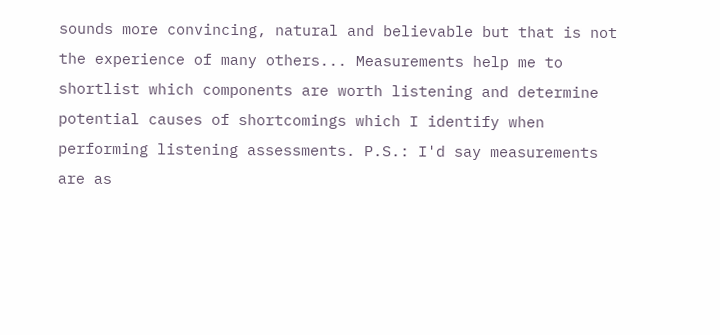sounds more convincing, natural and believable but that is not the experience of many others... Measurements help me to shortlist which components are worth listening and determine potential causes of shortcomings which I identify when performing listening assessments. P.S.: I'd say measurements are as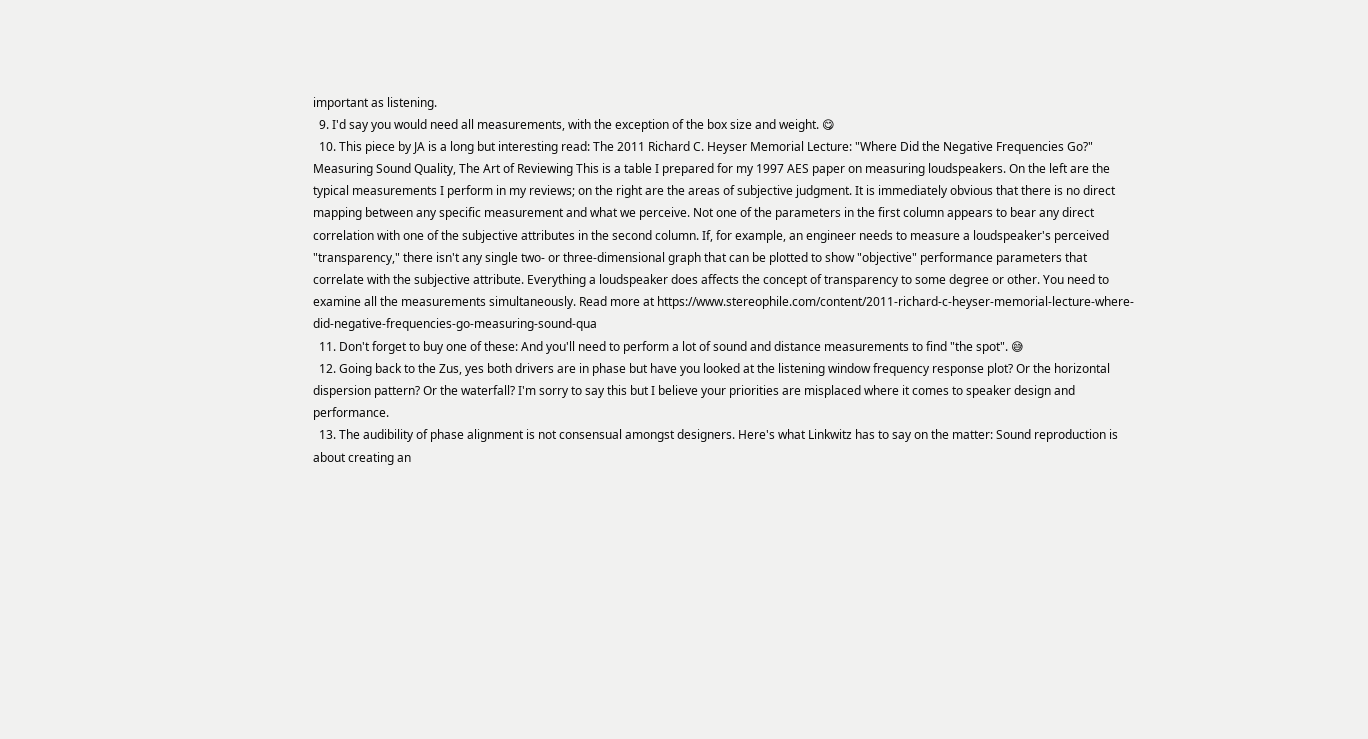important as listening.
  9. I'd say you would need all measurements, with the exception of the box size and weight. 😋
  10. This piece by JA is a long but interesting read: The 2011 Richard C. Heyser Memorial Lecture: "Where Did the Negative Frequencies Go?" Measuring Sound Quality, The Art of Reviewing This is a table I prepared for my 1997 AES paper on measuring loudspeakers. On the left are the typical measurements I perform in my reviews; on the right are the areas of subjective judgment. It is immediately obvious that there is no direct mapping between any specific measurement and what we perceive. Not one of the parameters in the first column appears to bear any direct correlation with one of the subjective attributes in the second column. If, for example, an engineer needs to measure a loudspeaker's perceived "transparency," there isn't any single two- or three-dimensional graph that can be plotted to show "objective" performance parameters that correlate with the subjective attribute. Everything a loudspeaker does affects the concept of transparency to some degree or other. You need to examine all the measurements simultaneously. Read more at https://www.stereophile.com/content/2011-richard-c-heyser-memorial-lecture-where-did-negative-frequencies-go-measuring-sound-qua
  11. Don't forget to buy one of these: And you'll need to perform a lot of sound and distance measurements to find "the spot". 😅
  12. Going back to the Zus, yes both drivers are in phase but have you looked at the listening window frequency response plot? Or the horizontal dispersion pattern? Or the waterfall? I'm sorry to say this but I believe your priorities are misplaced where it comes to speaker design and performance.
  13. The audibility of phase alignment is not consensual amongst designers. Here's what Linkwitz has to say on the matter: Sound reproduction is about creating an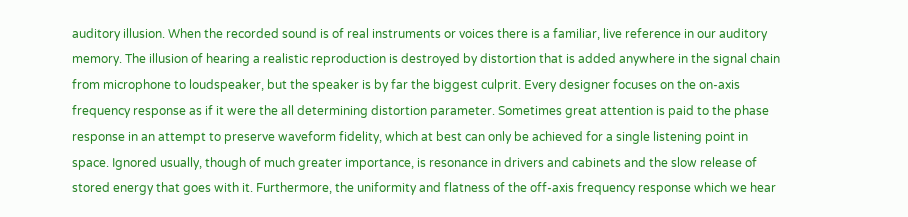auditory illusion. When the recorded sound is of real instruments or voices there is a familiar, live reference in our auditory memory. The illusion of hearing a realistic reproduction is destroyed by distortion that is added anywhere in the signal chain from microphone to loudspeaker, but the speaker is by far the biggest culprit. Every designer focuses on the on-axis frequency response as if it were the all determining distortion parameter. Sometimes great attention is paid to the phase response in an attempt to preserve waveform fidelity, which at best can only be achieved for a single listening point in space. Ignored usually, though of much greater importance, is resonance in drivers and cabinets and the slow release of stored energy that goes with it. Furthermore, the uniformity and flatness of the off-axis frequency response which we hear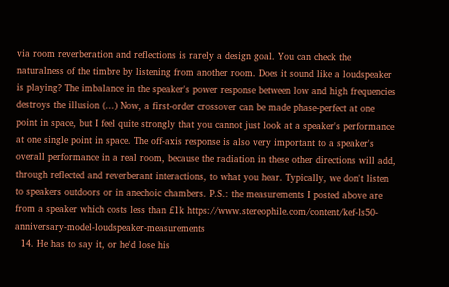via room reverberation and reflections is rarely a design goal. You can check the naturalness of the timbre by listening from another room. Does it sound like a loudspeaker is playing? The imbalance in the speaker's power response between low and high frequencies destroys the illusion (...) Now, a first-order crossover can be made phase-perfect at one point in space, but I feel quite strongly that you cannot just look at a speaker's performance at one single point in space. The off-axis response is also very important to a speaker's overall performance in a real room, because the radiation in these other directions will add, through reflected and reverberant interactions, to what you hear. Typically, we don't listen to speakers outdoors or in anechoic chambers. P.S.: the measurements I posted above are from a speaker which costs less than £1k https://www.stereophile.com/content/kef-ls50-anniversary-model-loudspeaker-measurements
  14. He has to say it, or he'd lose his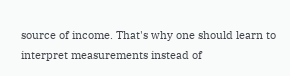source of income. That's why one should learn to interpret measurements instead of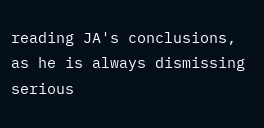reading JA's conclusions, as he is always dismissing serious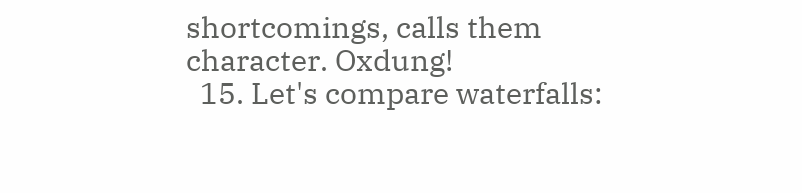shortcomings, calls them character. Oxdung!
  15. Let's compare waterfalls: